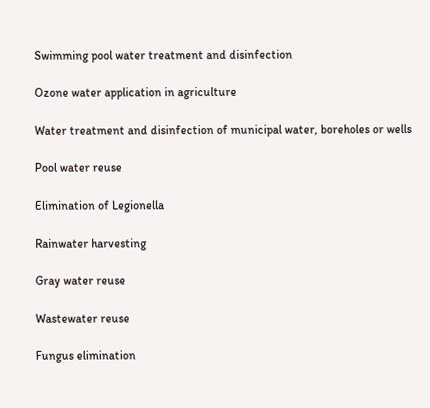Swimming pool water treatment and disinfection

Ozone water application in agriculture

Water treatment and disinfection of municipal water, boreholes or wells

Pool water reuse

Elimination of Legionella

Rainwater harvesting

Gray water reuse

Wastewater reuse

Fungus elimination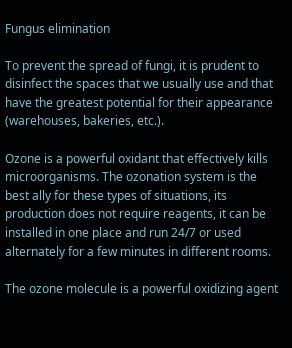Fungus elimination

To prevent the spread of fungi, it is prudent to disinfect the spaces that we usually use and that have the greatest potential for their appearance (warehouses, bakeries, etc.).

Ozone is a powerful oxidant that effectively kills microorganisms. The ozonation system is the best ally for these types of situations, its production does not require reagents, it can be installed in one place and run 24/7 or used alternately for a few minutes in different rooms.

The ozone molecule is a powerful oxidizing agent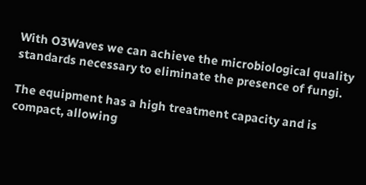With O3Waves we can achieve the microbiological quality standards necessary to eliminate the presence of fungi.

The equipment has a high treatment capacity and is compact, allowing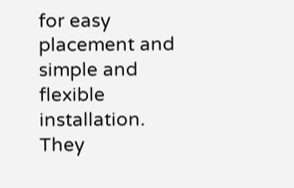for easy placement and simple and flexible installation. They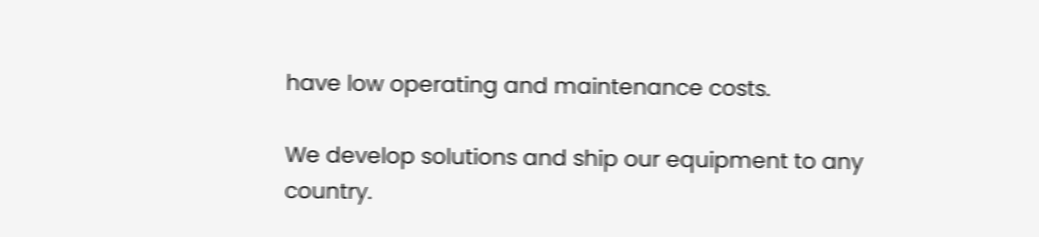have low operating and maintenance costs.

We develop solutions and ship our equipment to any country.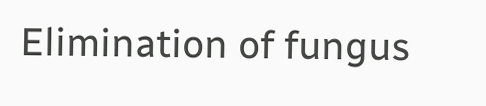Elimination of fungus